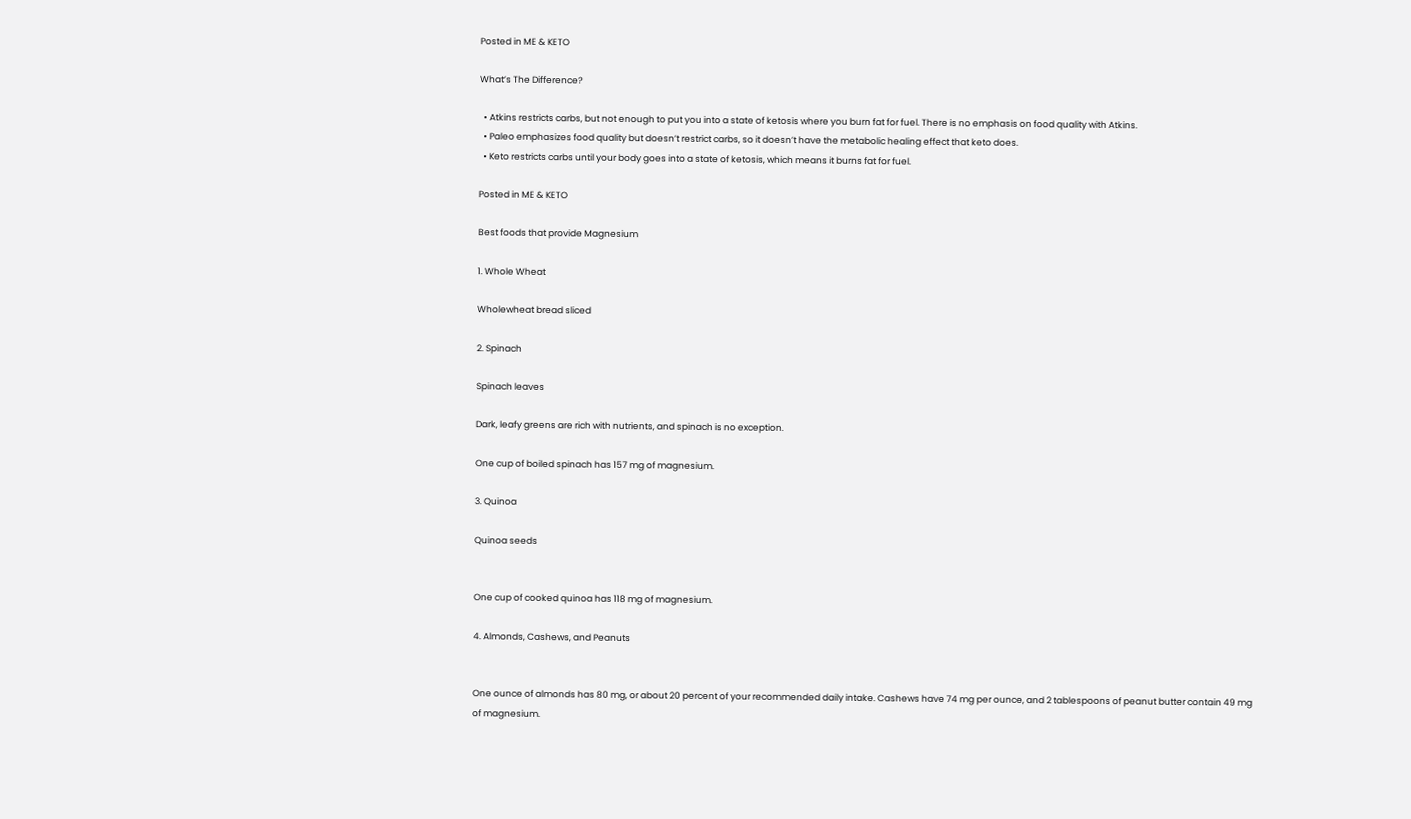Posted in ME & KETO

What’s The Difference?

  • Atkins restricts carbs, but not enough to put you into a state of ketosis where you burn fat for fuel. There is no emphasis on food quality with Atkins.
  • Paleo emphasizes food quality but doesn’t restrict carbs, so it doesn’t have the metabolic healing effect that keto does.
  • Keto restricts carbs until your body goes into a state of ketosis, which means it burns fat for fuel.

Posted in ME & KETO

Best foods that provide Magnesium

1. Whole Wheat

Wholewheat bread sliced

2. Spinach

Spinach leaves

Dark, leafy greens are rich with nutrients, and spinach is no exception.

One cup of boiled spinach has 157 mg of magnesium.

3. Quinoa

Quinoa seeds


One cup of cooked quinoa has 118 mg of magnesium.

4. Almonds, Cashews, and Peanuts


One ounce of almonds has 80 mg, or about 20 percent of your recommended daily intake. Cashews have 74 mg per ounce, and 2 tablespoons of peanut butter contain 49 mg of magnesium.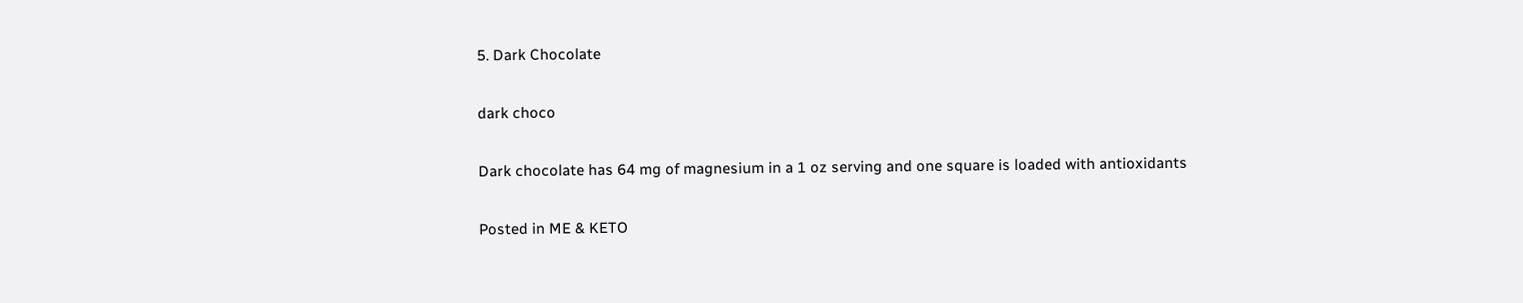5. Dark Chocolate

dark choco

Dark chocolate has 64 mg of magnesium in a 1 oz serving and one square is loaded with antioxidants

Posted in ME & KETO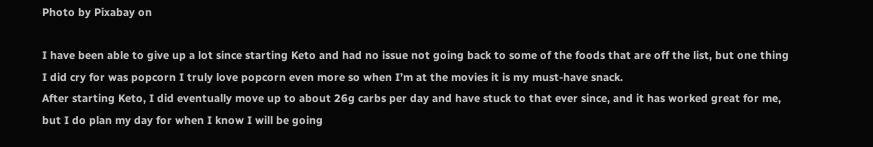Photo by Pixabay on

I have been able to give up a lot since starting Keto and had no issue not going back to some of the foods that are off the list, but one thing I did cry for was popcorn I truly love popcorn even more so when I’m at the movies it is my must-have snack.
After starting Keto, I did eventually move up to about 26g carbs per day and have stuck to that ever since, and it has worked great for me, but I do plan my day for when I know I will be going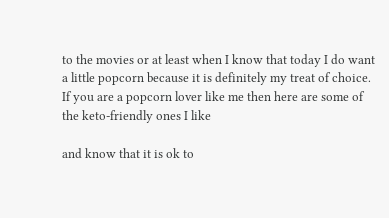to the movies or at least when I know that today I do want a little popcorn because it is definitely my treat of choice.
If you are a popcorn lover like me then here are some of the keto-friendly ones I like

and know that it is ok to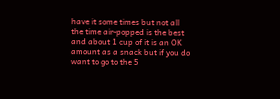have it some times but not all the time air-popped is the best and about 1 cup of it is an OK amount as a snack but if you do want to go to the 5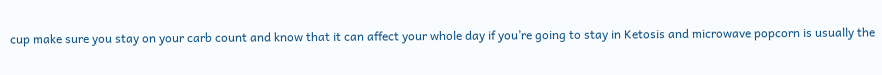cup make sure you stay on your carb count and know that it can affect your whole day if you’re going to stay in Ketosis and microwave popcorn is usually the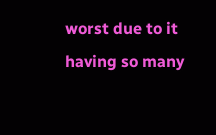worst due to it having so many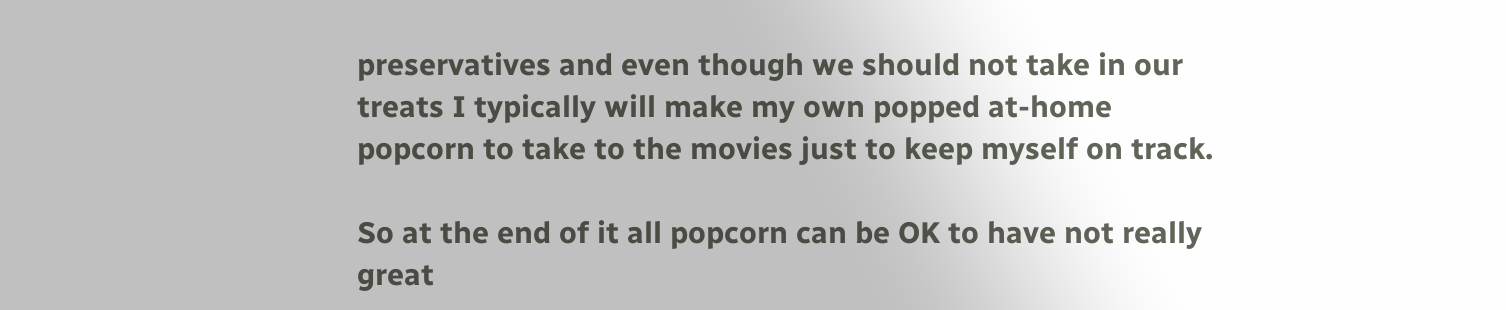preservatives and even though we should not take in our treats I typically will make my own popped at-home popcorn to take to the movies just to keep myself on track.

So at the end of it all popcorn can be OK to have not really great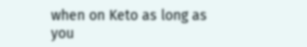when on Keto as long as you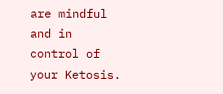are mindful and in control of your Ketosis.